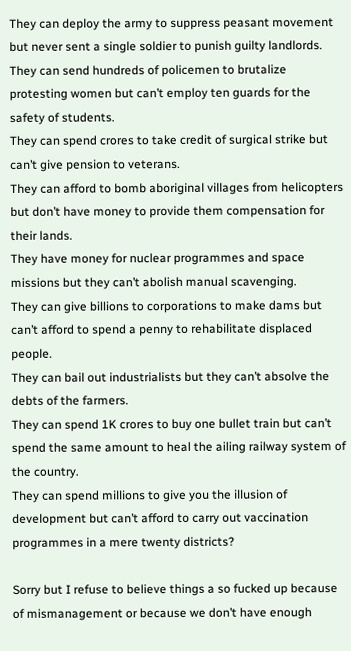They can deploy the army to suppress peasant movement but never sent a single soldier to punish guilty landlords.
They can send hundreds of policemen to brutalize protesting women but can’t employ ten guards for the safety of students.
They can spend crores to take credit of surgical strike but can’t give pension to veterans.
They can afford to bomb aboriginal villages from helicopters but don’t have money to provide them compensation for their lands.
They have money for nuclear programmes and space missions but they can’t abolish manual scavenging.
They can give billions to corporations to make dams but can’t afford to spend a penny to rehabilitate displaced people.
They can bail out industrialists but they can’t absolve the debts of the farmers.
They can spend 1K crores to buy one bullet train but can’t spend the same amount to heal the ailing railway system of the country.
They can spend millions to give you the illusion of development but can’t afford to carry out vaccination programmes in a mere twenty districts?

Sorry but I refuse to believe things a so fucked up because of mismanagement or because we don’t have enough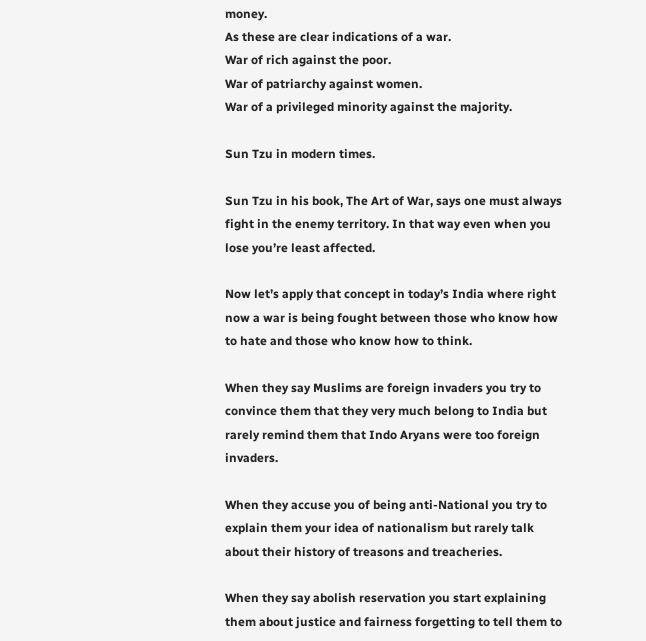money.
As these are clear indications of a war.
War of rich against the poor.
War of patriarchy against women.
War of a privileged minority against the majority.

Sun Tzu in modern times.

Sun Tzu in his book, The Art of War, says one must always fight in the enemy territory. In that way even when you lose you’re least affected.

Now let’s apply that concept in today’s India where right now a war is being fought between those who know how to hate and those who know how to think.

When they say Muslims are foreign invaders you try to convince them that they very much belong to India but rarely remind them that Indo Aryans were too foreign invaders.

When they accuse you of being anti-National you try to explain them your idea of nationalism but rarely talk about their history of treasons and treacheries.

When they say abolish reservation you start explaining them about justice and fairness forgetting to tell them to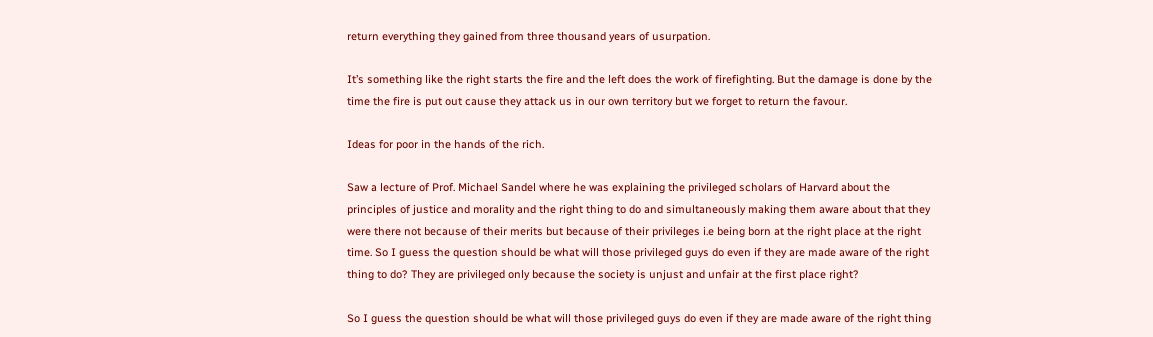return everything they gained from three thousand years of usurpation.

It’s something like the right starts the fire and the left does the work of firefighting. But the damage is done by the time the fire is put out cause they attack us in our own territory but we forget to return the favour.

Ideas for poor in the hands of the rich.

Saw a lecture of Prof. Michael Sandel where he was explaining the privileged scholars of Harvard about the principles of justice and morality and the right thing to do and simultaneously making them aware about that they were there not because of their merits but because of their privileges i.e being born at the right place at the right time. So I guess the question should be what will those privileged guys do even if they are made aware of the right thing to do? They are privileged only because the society is unjust and unfair at the first place right?

So I guess the question should be what will those privileged guys do even if they are made aware of the right thing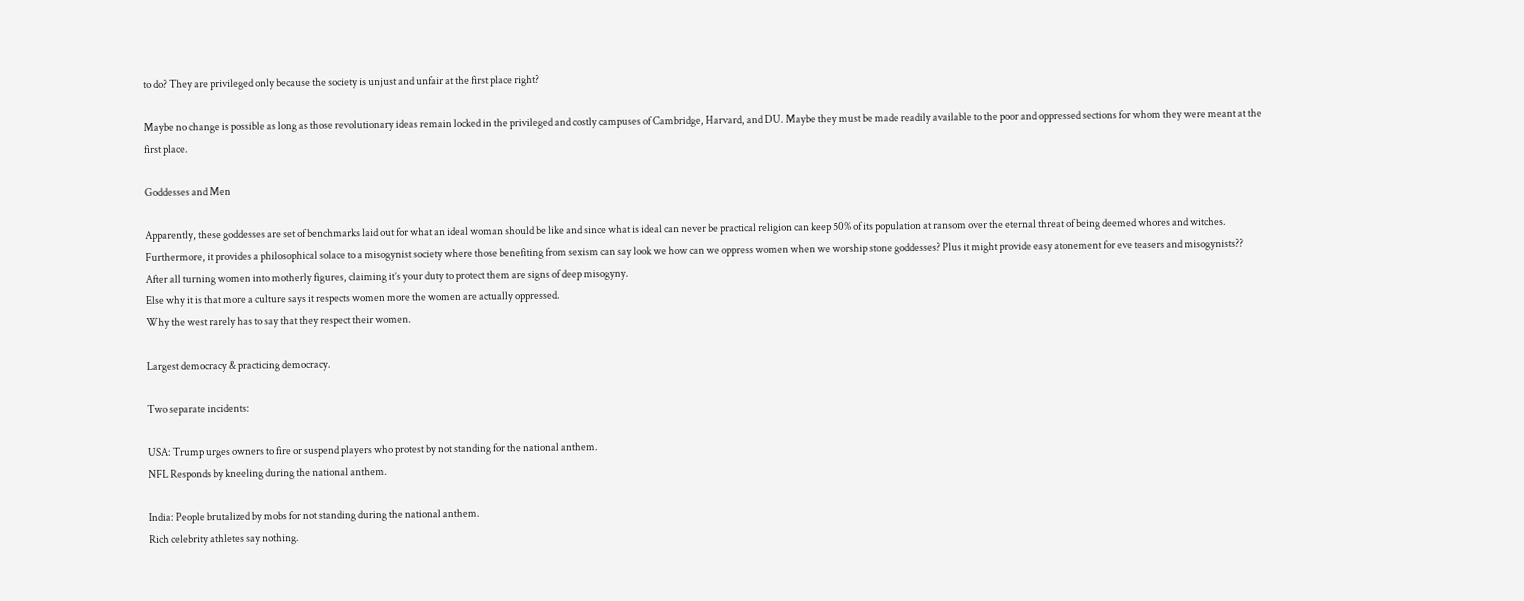to do? They are privileged only because the society is unjust and unfair at the first place right?

Maybe no change is possible as long as those revolutionary ideas remain locked in the privileged and costly campuses of Cambridge, Harvard, and DU. Maybe they must be made readily available to the poor and oppressed sections for whom they were meant at the first place.

Goddesses and Men

Apparently, these goddesses are set of benchmarks laid out for what an ideal woman should be like and since what is ideal can never be practical religion can keep 50% of its population at ransom over the eternal threat of being deemed whores and witches.
Furthermore, it provides a philosophical solace to a misogynist society where those benefiting from sexism can say look we how can we oppress women when we worship stone goddesses? Plus it might provide easy atonement for eve teasers and misogynists??
After all turning women into motherly figures, claiming it’s your duty to protect them are signs of deep misogyny.
Else why it is that more a culture says it respects women more the women are actually oppressed.
Why the west rarely has to say that they respect their women.

Largest democracy & practicing democracy.

Two separate incidents:

USA: Trump urges owners to fire or suspend players who protest by not standing for the national anthem.
NFL Responds by kneeling during the national anthem.

India: People brutalized by mobs for not standing during the national anthem.
Rich celebrity athletes say nothing.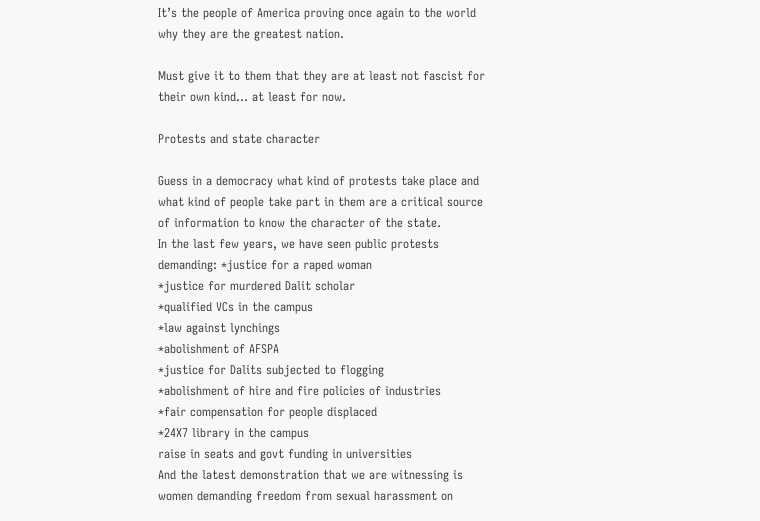It’s the people of America proving once again to the world why they are the greatest nation.

Must give it to them that they are at least not fascist for their own kind… at least for now.

Protests and state character

Guess in a democracy what kind of protests take place and what kind of people take part in them are a critical source of information to know the character of the state.
In the last few years, we have seen public protests demanding: *justice for a raped woman
*justice for murdered Dalit scholar
*qualified VCs in the campus
*law against lynchings
*abolishment of AFSPA
*justice for Dalits subjected to flogging
*abolishment of hire and fire policies of industries
*fair compensation for people displaced
*24X7 library in the campus
raise in seats and govt funding in universities
And the latest demonstration that we are witnessing is women demanding freedom from sexual harassment on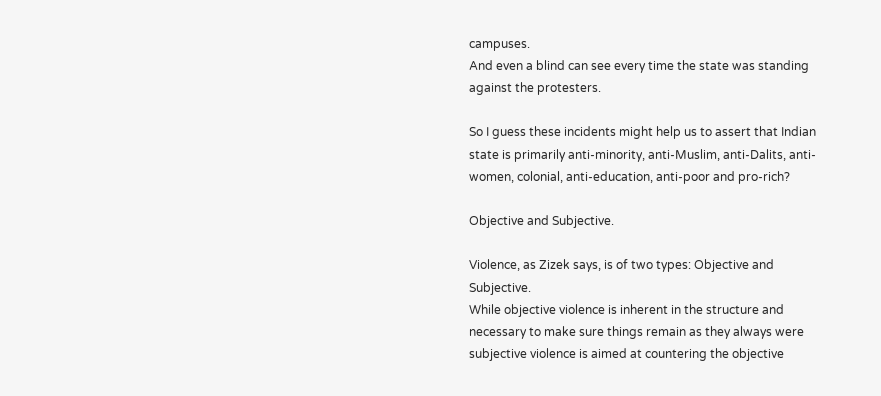campuses.
And even a blind can see every time the state was standing against the protesters.

So I guess these incidents might help us to assert that Indian state is primarily anti-minority, anti-Muslim, anti-Dalits, anti-women, colonial, anti-education, anti-poor and pro-rich?

Objective and Subjective.

Violence, as Zizek says, is of two types: Objective and Subjective.
While objective violence is inherent in the structure and necessary to make sure things remain as they always were subjective violence is aimed at countering the objective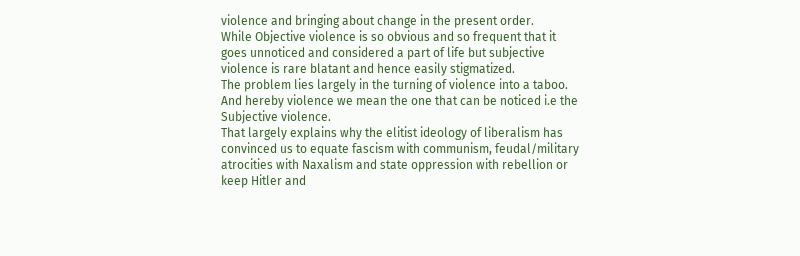violence and bringing about change in the present order.
While Objective violence is so obvious and so frequent that it goes unnoticed and considered a part of life but subjective violence is rare blatant and hence easily stigmatized.
The problem lies largely in the turning of violence into a taboo. And hereby violence we mean the one that can be noticed i.e the Subjective violence.
That largely explains why the elitist ideology of liberalism has convinced us to equate fascism with communism, feudal/military atrocities with Naxalism and state oppression with rebellion or keep Hitler and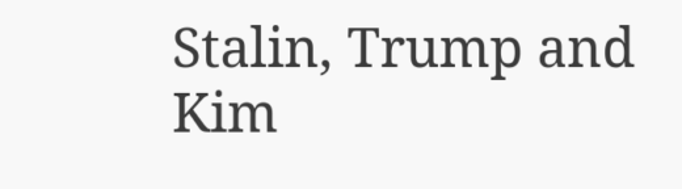Stalin, Trump and Kim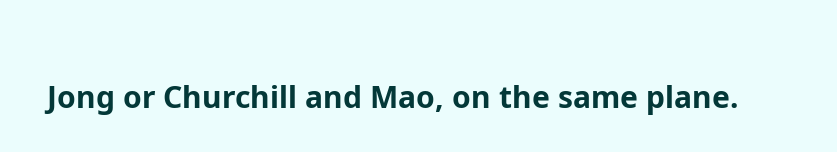Jong or Churchill and Mao, on the same plane.